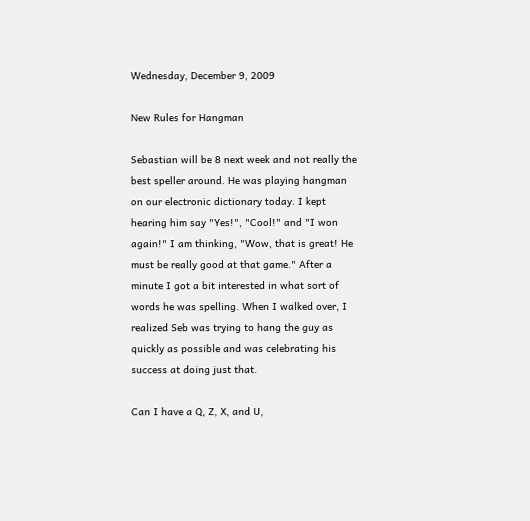Wednesday, December 9, 2009

New Rules for Hangman

Sebastian will be 8 next week and not really the best speller around. He was playing hangman on our electronic dictionary today. I kept hearing him say "Yes!", "Cool!" and "I won again!" I am thinking, "Wow, that is great! He must be really good at that game." After a minute I got a bit interested in what sort of words he was spelling. When I walked over, I realized Seb was trying to hang the guy as quickly as possible and was celebrating his success at doing just that.

Can I have a Q, Z, X, and U,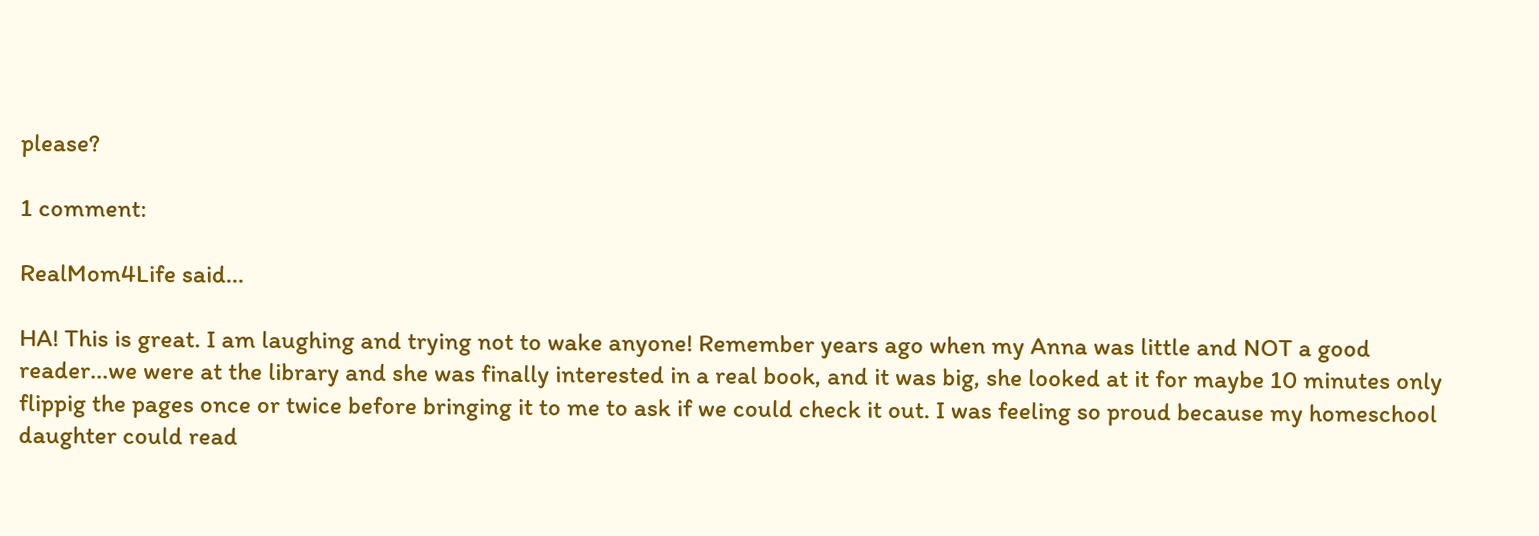please?

1 comment:

RealMom4Life said...

HA! This is great. I am laughing and trying not to wake anyone! Remember years ago when my Anna was little and NOT a good reader...we were at the library and she was finally interested in a real book, and it was big, she looked at it for maybe 10 minutes only flippig the pages once or twice before bringing it to me to ask if we could check it out. I was feeling so proud because my homeschool daughter could read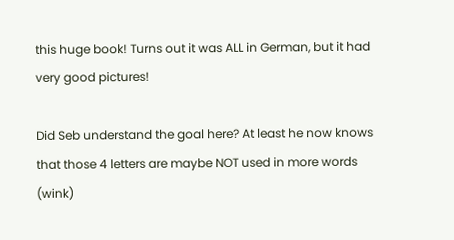this huge book! Turns out it was ALL in German, but it had very good pictures!

Did Seb understand the goal here? At least he now knows that those 4 letters are maybe NOT used in more words (wink)